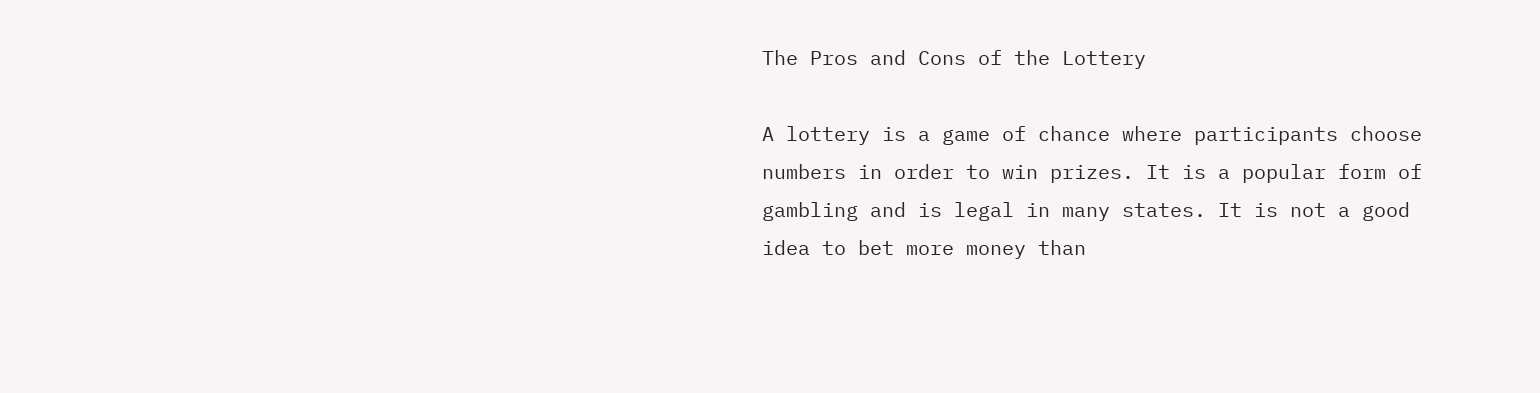The Pros and Cons of the Lottery

A lottery is a game of chance where participants choose numbers in order to win prizes. It is a popular form of gambling and is legal in many states. It is not a good idea to bet more money than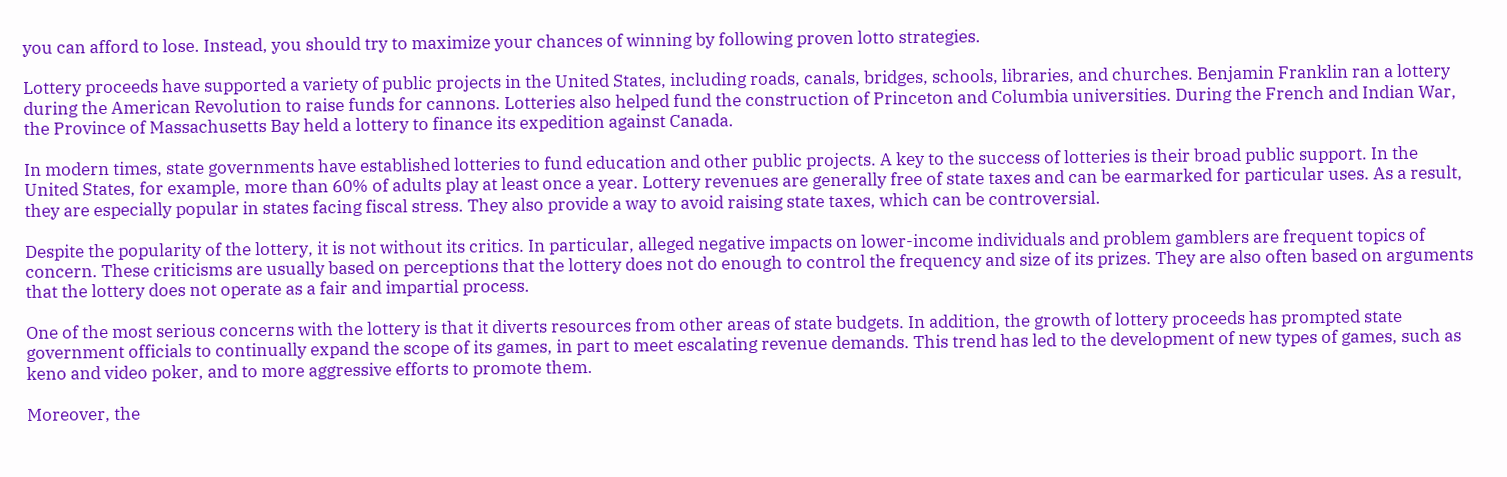you can afford to lose. Instead, you should try to maximize your chances of winning by following proven lotto strategies.

Lottery proceeds have supported a variety of public projects in the United States, including roads, canals, bridges, schools, libraries, and churches. Benjamin Franklin ran a lottery during the American Revolution to raise funds for cannons. Lotteries also helped fund the construction of Princeton and Columbia universities. During the French and Indian War, the Province of Massachusetts Bay held a lottery to finance its expedition against Canada.

In modern times, state governments have established lotteries to fund education and other public projects. A key to the success of lotteries is their broad public support. In the United States, for example, more than 60% of adults play at least once a year. Lottery revenues are generally free of state taxes and can be earmarked for particular uses. As a result, they are especially popular in states facing fiscal stress. They also provide a way to avoid raising state taxes, which can be controversial.

Despite the popularity of the lottery, it is not without its critics. In particular, alleged negative impacts on lower-income individuals and problem gamblers are frequent topics of concern. These criticisms are usually based on perceptions that the lottery does not do enough to control the frequency and size of its prizes. They are also often based on arguments that the lottery does not operate as a fair and impartial process.

One of the most serious concerns with the lottery is that it diverts resources from other areas of state budgets. In addition, the growth of lottery proceeds has prompted state government officials to continually expand the scope of its games, in part to meet escalating revenue demands. This trend has led to the development of new types of games, such as keno and video poker, and to more aggressive efforts to promote them.

Moreover, the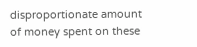disproportionate amount of money spent on these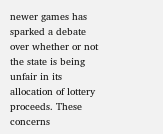newer games has sparked a debate over whether or not the state is being unfair in its allocation of lottery proceeds. These concerns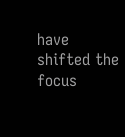have shifted the focus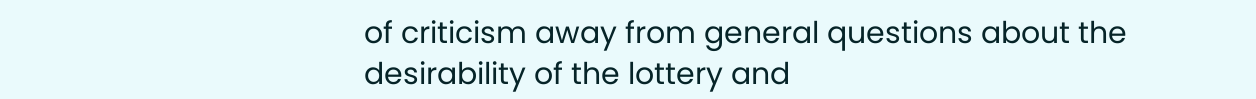of criticism away from general questions about the desirability of the lottery and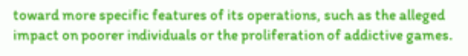toward more specific features of its operations, such as the alleged impact on poorer individuals or the proliferation of addictive games.